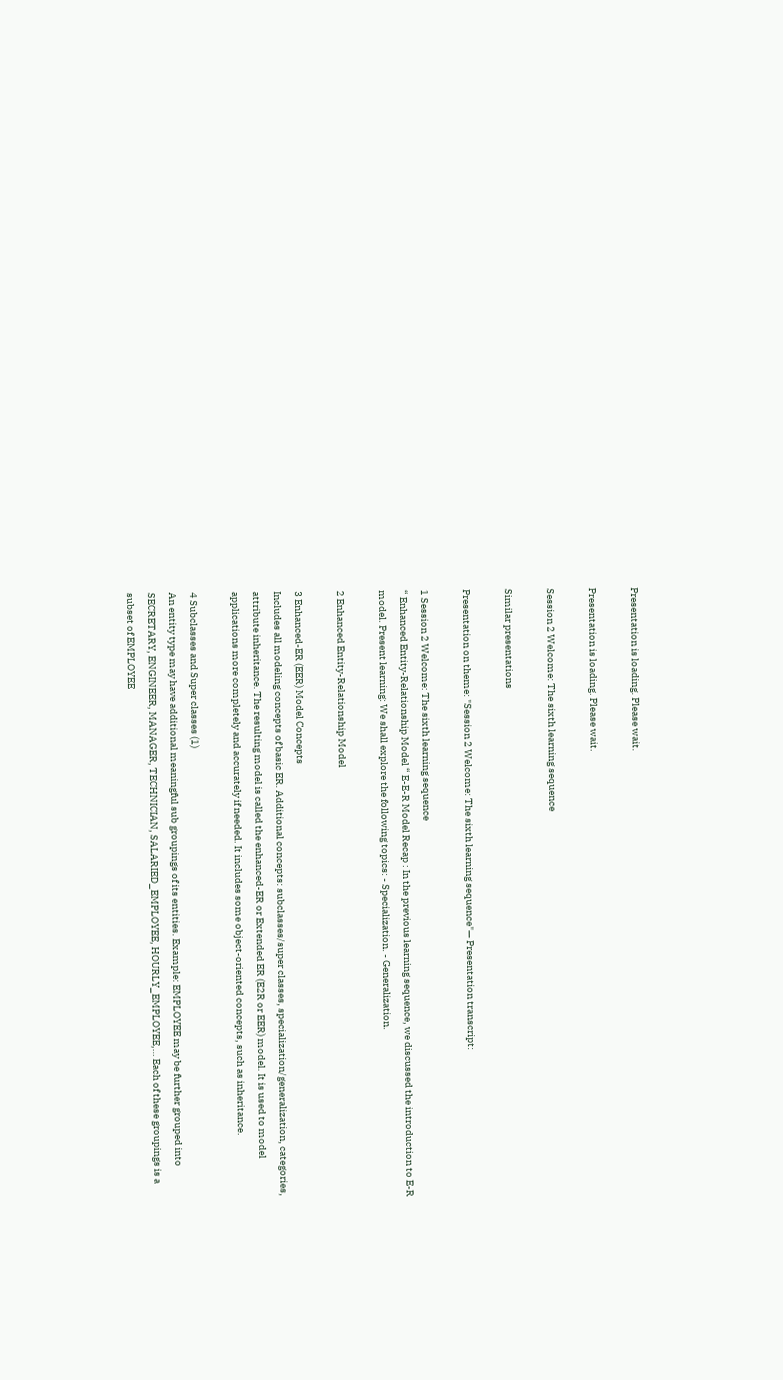Presentation is loading. Please wait.

Presentation is loading. Please wait.

Session 2 Welcome: The sixth learning sequence

Similar presentations

Presentation on theme: "Session 2 Welcome: The sixth learning sequence"— Presentation transcript:

1 Session 2 Welcome: The sixth learning sequence
“ Enhanced Entity-Relationship Model “ E-E-R Model Recap : In the previous learning sequence, we discussed the introduction to E-R model. Present learning: We shall explore the following topics: - Specialization. - Generalization.

2 Enhanced Entity-Relationship Model

3 Enhanced-ER (EER) Model Concepts
Includes all modeling concepts of basic ER. Additional concepts: subclasses/super classes, specialization/generalization, categories, attribute inheritance. The resulting model is called the enhanced-ER or Extended ER (E2R or EER) model. It is used to model applications more completely and accurately if needed. It includes some object-oriented concepts, such as inheritance.

4 Subclasses and Super classes (1)
An entity type may have additional meaningful sub groupings of its entities. Example: EMPLOYEE may be further grouped into SECRETARY, ENGINEER, MANAGER, TECHNICIAN, SALARIED_EMPLOYEE, HOURLY_EMPLOYEE,… Each of these groupings is a subset of EMPLOYEE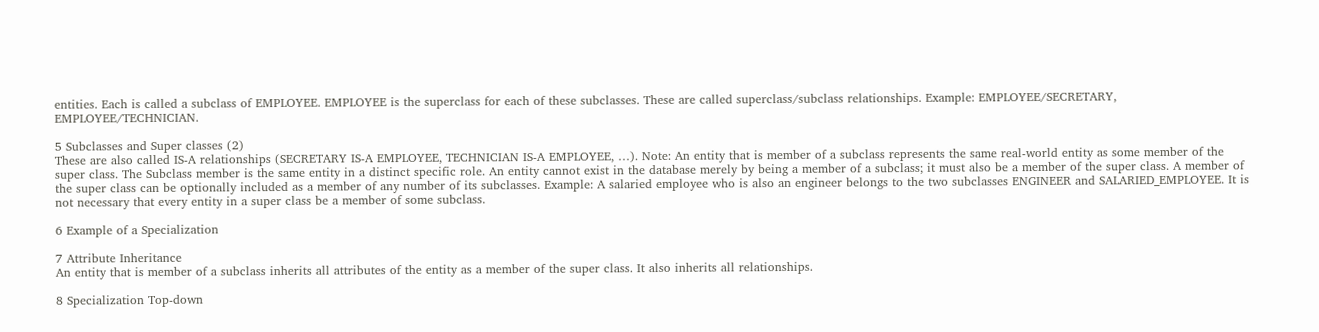entities. Each is called a subclass of EMPLOYEE. EMPLOYEE is the superclass for each of these subclasses. These are called superclass/subclass relationships. Example: EMPLOYEE/SECRETARY, EMPLOYEE/TECHNICIAN.

5 Subclasses and Super classes (2)
These are also called IS-A relationships (SECRETARY IS-A EMPLOYEE, TECHNICIAN IS-A EMPLOYEE, …). Note: An entity that is member of a subclass represents the same real-world entity as some member of the super class. The Subclass member is the same entity in a distinct specific role. An entity cannot exist in the database merely by being a member of a subclass; it must also be a member of the super class. A member of the super class can be optionally included as a member of any number of its subclasses. Example: A salaried employee who is also an engineer belongs to the two subclasses ENGINEER and SALARIED_EMPLOYEE. It is not necessary that every entity in a super class be a member of some subclass.

6 Example of a Specialization

7 Attribute Inheritance
An entity that is member of a subclass inherits all attributes of the entity as a member of the super class. It also inherits all relationships.

8 Specialization Top-down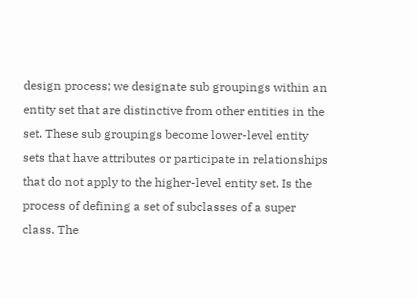design process; we designate sub groupings within an entity set that are distinctive from other entities in the set. These sub groupings become lower-level entity sets that have attributes or participate in relationships that do not apply to the higher-level entity set. Is the process of defining a set of subclasses of a super class. The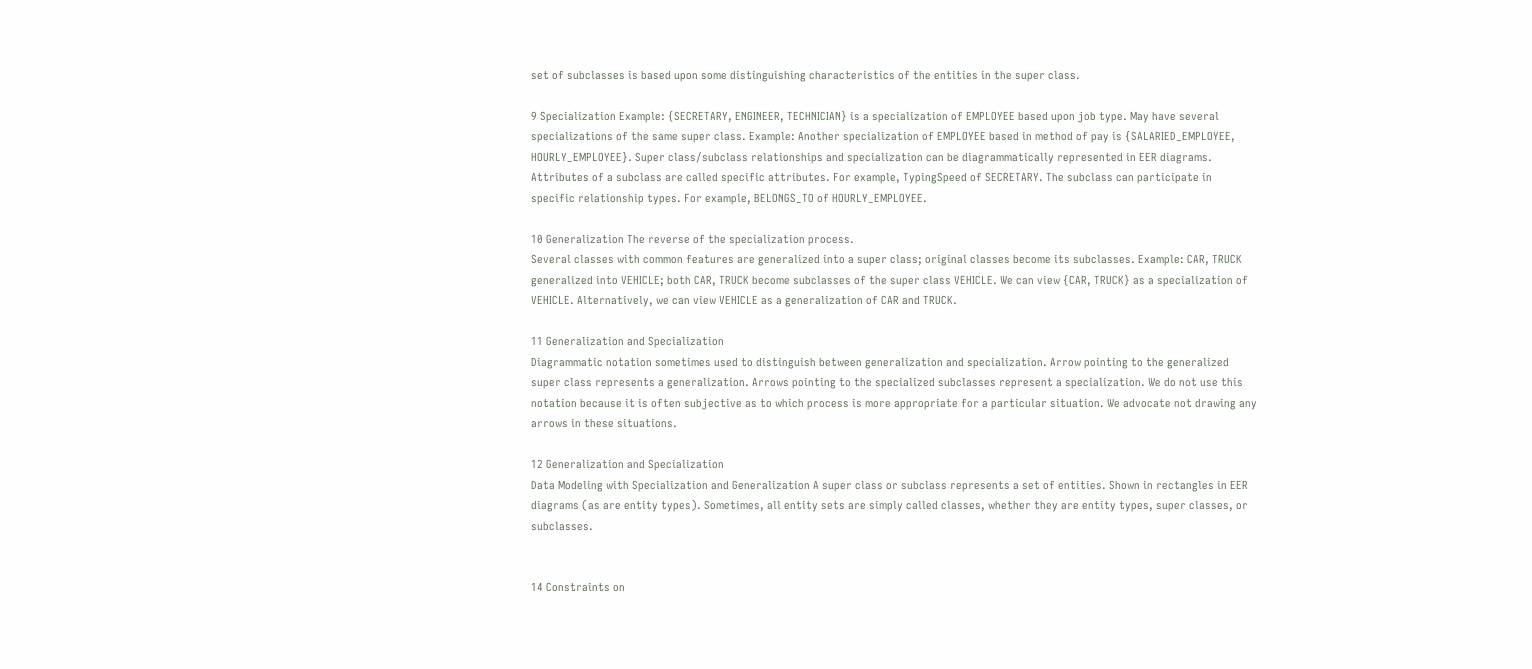set of subclasses is based upon some distinguishing characteristics of the entities in the super class.

9 Specialization Example: {SECRETARY, ENGINEER, TECHNICIAN} is a specialization of EMPLOYEE based upon job type. May have several specializations of the same super class. Example: Another specialization of EMPLOYEE based in method of pay is {SALARIED_EMPLOYEE, HOURLY_EMPLOYEE}. Super class/subclass relationships and specialization can be diagrammatically represented in EER diagrams. Attributes of a subclass are called specific attributes. For example, TypingSpeed of SECRETARY. The subclass can participate in specific relationship types. For example, BELONGS_TO of HOURLY_EMPLOYEE.

10 Generalization The reverse of the specialization process.
Several classes with common features are generalized into a super class; original classes become its subclasses. Example: CAR, TRUCK generalized into VEHICLE; both CAR, TRUCK become subclasses of the super class VEHICLE. We can view {CAR, TRUCK} as a specialization of VEHICLE. Alternatively, we can view VEHICLE as a generalization of CAR and TRUCK.

11 Generalization and Specialization
Diagrammatic notation sometimes used to distinguish between generalization and specialization. Arrow pointing to the generalized super class represents a generalization. Arrows pointing to the specialized subclasses represent a specialization. We do not use this notation because it is often subjective as to which process is more appropriate for a particular situation. We advocate not drawing any arrows in these situations.

12 Generalization and Specialization
Data Modeling with Specialization and Generalization A super class or subclass represents a set of entities. Shown in rectangles in EER diagrams (as are entity types). Sometimes, all entity sets are simply called classes, whether they are entity types, super classes, or subclasses.


14 Constraints on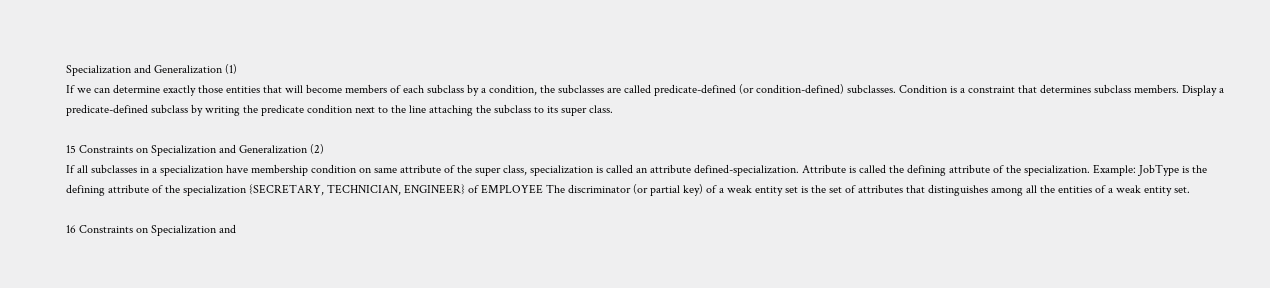Specialization and Generalization (1)
If we can determine exactly those entities that will become members of each subclass by a condition, the subclasses are called predicate-defined (or condition-defined) subclasses. Condition is a constraint that determines subclass members. Display a predicate-defined subclass by writing the predicate condition next to the line attaching the subclass to its super class.

15 Constraints on Specialization and Generalization (2)
If all subclasses in a specialization have membership condition on same attribute of the super class, specialization is called an attribute defined-specialization. Attribute is called the defining attribute of the specialization. Example: JobType is the defining attribute of the specialization {SECRETARY, TECHNICIAN, ENGINEER} of EMPLOYEE The discriminator (or partial key) of a weak entity set is the set of attributes that distinguishes among all the entities of a weak entity set.

16 Constraints on Specialization and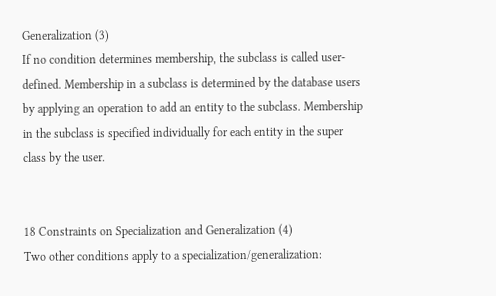Generalization (3)
If no condition determines membership, the subclass is called user-defined. Membership in a subclass is determined by the database users by applying an operation to add an entity to the subclass. Membership in the subclass is specified individually for each entity in the super class by the user.


18 Constraints on Specialization and Generalization (4)
Two other conditions apply to a specialization/generalization: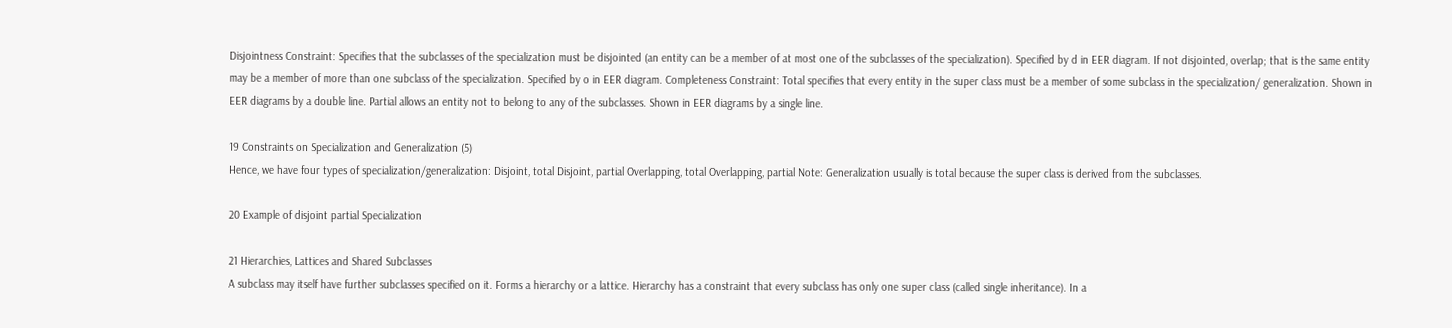Disjointness Constraint: Specifies that the subclasses of the specialization must be disjointed (an entity can be a member of at most one of the subclasses of the specialization). Specified by d in EER diagram. If not disjointed, overlap; that is the same entity may be a member of more than one subclass of the specialization. Specified by o in EER diagram. Completeness Constraint: Total specifies that every entity in the super class must be a member of some subclass in the specialization/ generalization. Shown in EER diagrams by a double line. Partial allows an entity not to belong to any of the subclasses. Shown in EER diagrams by a single line.

19 Constraints on Specialization and Generalization (5)
Hence, we have four types of specialization/generalization: Disjoint, total Disjoint, partial Overlapping, total Overlapping, partial Note: Generalization usually is total because the super class is derived from the subclasses.

20 Example of disjoint partial Specialization

21 Hierarchies, Lattices and Shared Subclasses
A subclass may itself have further subclasses specified on it. Forms a hierarchy or a lattice. Hierarchy has a constraint that every subclass has only one super class (called single inheritance). In a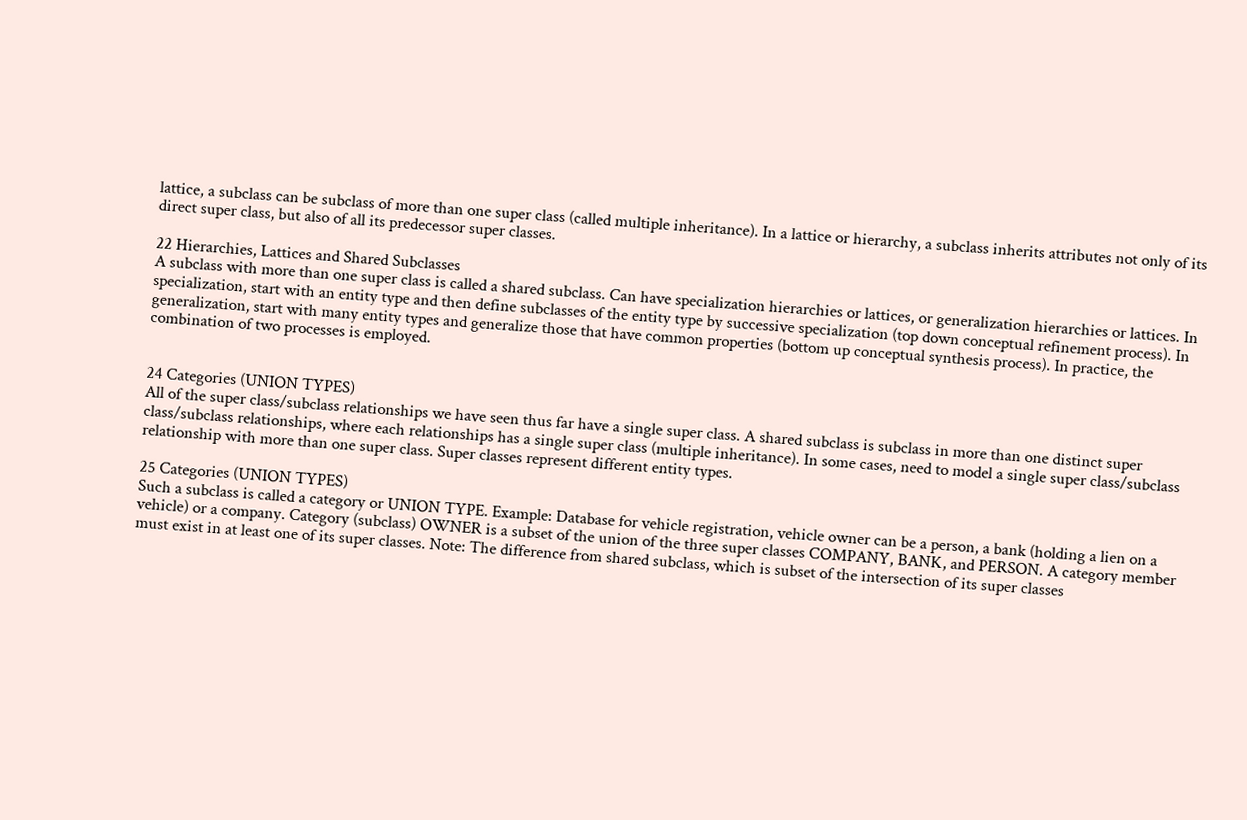lattice, a subclass can be subclass of more than one super class (called multiple inheritance). In a lattice or hierarchy, a subclass inherits attributes not only of its direct super class, but also of all its predecessor super classes.

22 Hierarchies, Lattices and Shared Subclasses
A subclass with more than one super class is called a shared subclass. Can have specialization hierarchies or lattices, or generalization hierarchies or lattices. In specialization, start with an entity type and then define subclasses of the entity type by successive specialization (top down conceptual refinement process). In generalization, start with many entity types and generalize those that have common properties (bottom up conceptual synthesis process). In practice, the combination of two processes is employed.


24 Categories (UNION TYPES)
All of the super class/subclass relationships we have seen thus far have a single super class. A shared subclass is subclass in more than one distinct super class/subclass relationships, where each relationships has a single super class (multiple inheritance). In some cases, need to model a single super class/subclass relationship with more than one super class. Super classes represent different entity types.

25 Categories (UNION TYPES)
Such a subclass is called a category or UNION TYPE. Example: Database for vehicle registration, vehicle owner can be a person, a bank (holding a lien on a vehicle) or a company. Category (subclass) OWNER is a subset of the union of the three super classes COMPANY, BANK, and PERSON. A category member must exist in at least one of its super classes. Note: The difference from shared subclass, which is subset of the intersection of its super classes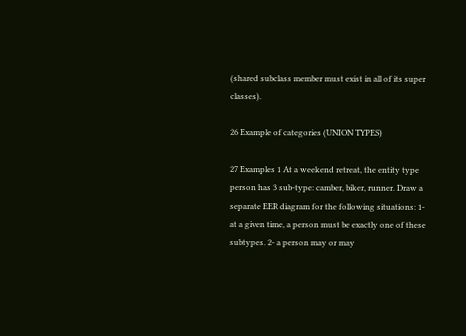(shared subclass member must exist in all of its super classes).

26 Example of categories (UNION TYPES)

27 Examples 1 At a weekend retreat, the entity type person has 3 sub-type: camber, biker, runner. Draw a separate EER diagram for the following situations: 1- at a given time, a person must be exactly one of these subtypes. 2- a person may or may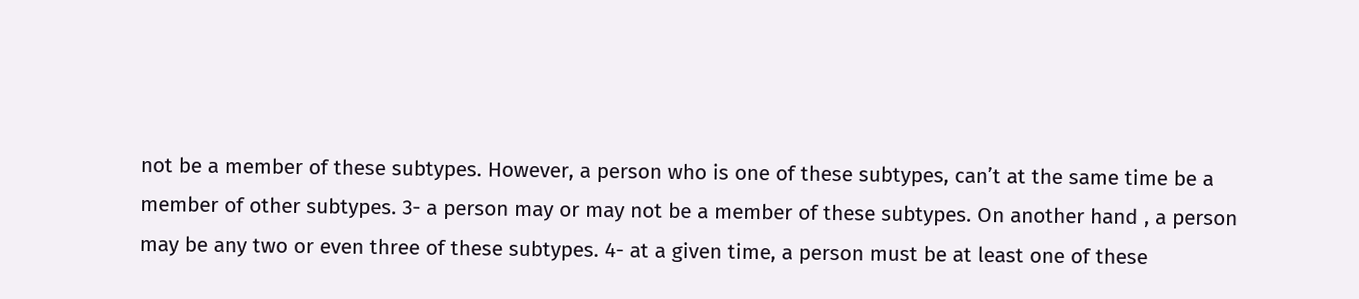not be a member of these subtypes. However, a person who is one of these subtypes, can’t at the same time be a member of other subtypes. 3- a person may or may not be a member of these subtypes. On another hand , a person may be any two or even three of these subtypes. 4- at a given time, a person must be at least one of these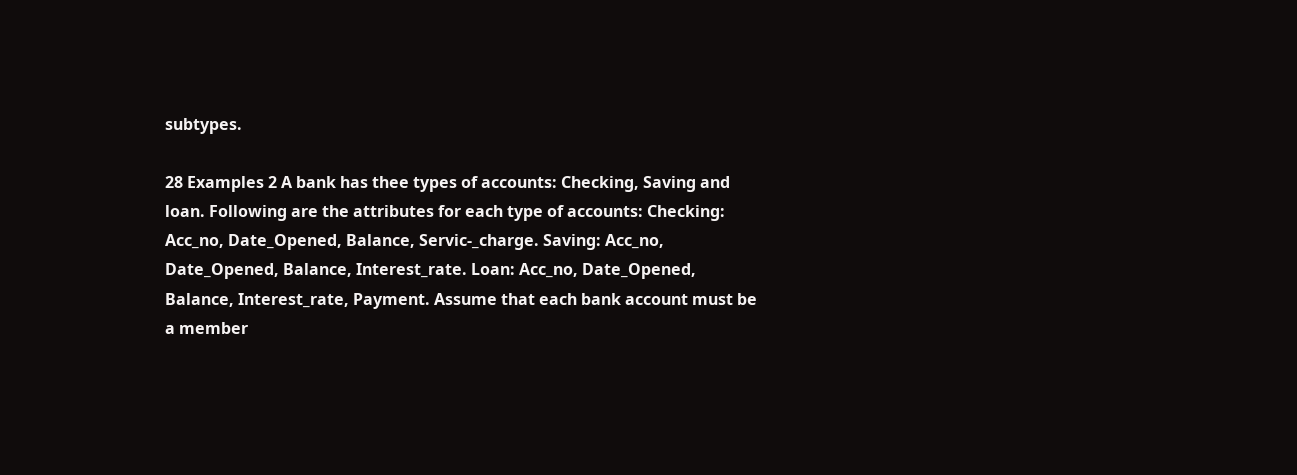subtypes.

28 Examples 2 A bank has thee types of accounts: Checking, Saving and loan. Following are the attributes for each type of accounts: Checking: Acc_no, Date_Opened, Balance, Servic-_charge. Saving: Acc_no, Date_Opened, Balance, Interest_rate. Loan: Acc_no, Date_Opened, Balance, Interest_rate, Payment. Assume that each bank account must be a member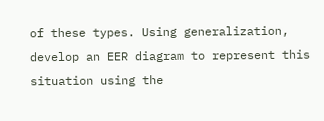of these types. Using generalization, develop an EER diagram to represent this situation using the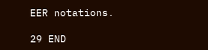EER notations.

29 END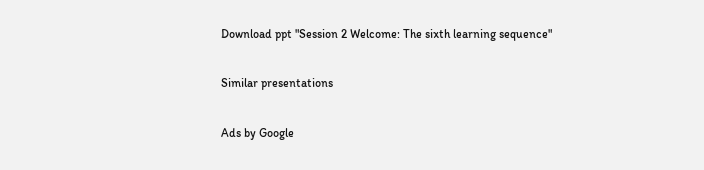Download ppt "Session 2 Welcome: The sixth learning sequence"

Similar presentations

Ads by Google